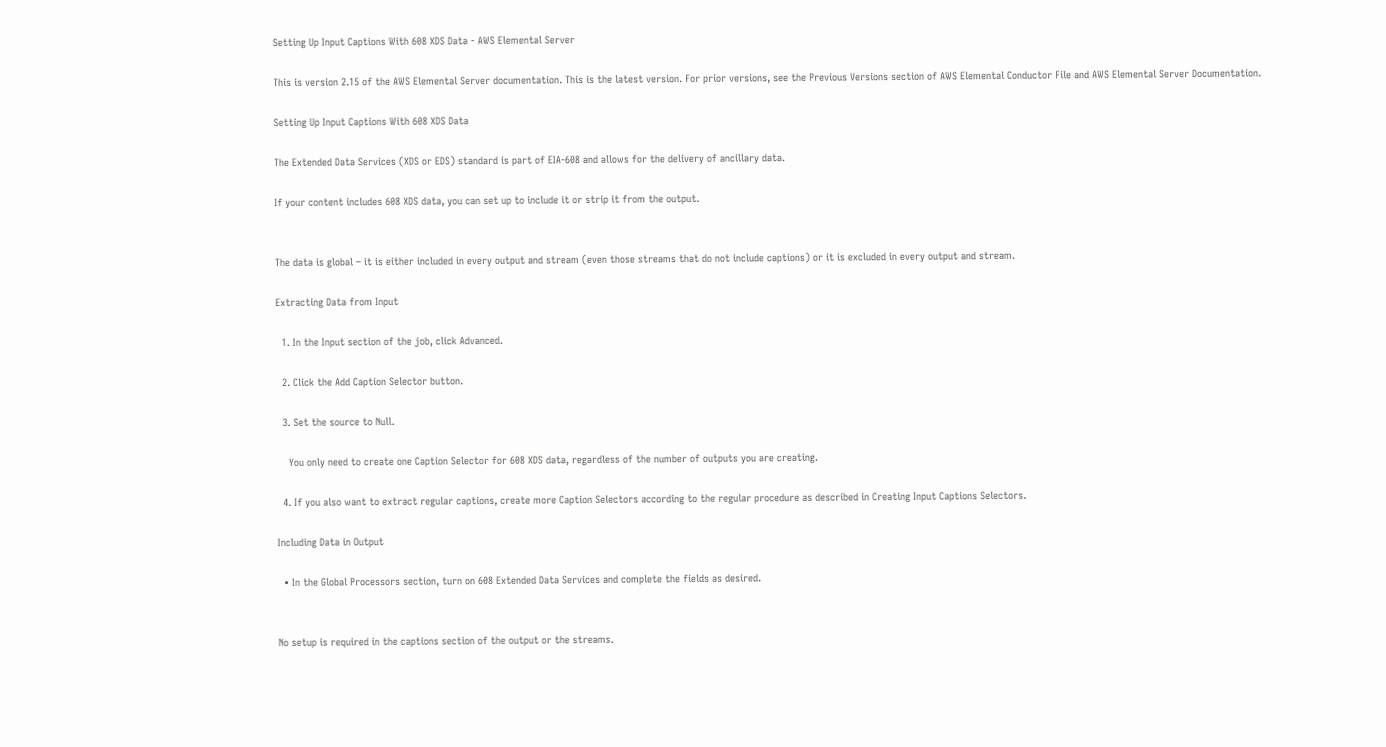Setting Up Input Captions With 608 XDS Data - AWS Elemental Server

This is version 2.15 of the AWS Elemental Server documentation. This is the latest version. For prior versions, see the Previous Versions section of AWS Elemental Conductor File and AWS Elemental Server Documentation.

Setting Up Input Captions With 608 XDS Data

The Extended Data Services (XDS or EDS) standard is part of EIA-608 and allows for the delivery of ancillary data.

If your content includes 608 XDS data, you can set up to include it or strip it from the output.


The data is global – it is either included in every output and stream (even those streams that do not include captions) or it is excluded in every output and stream.

Extracting Data from Input

  1. In the Input section of the job, click Advanced.

  2. Click the Add Caption Selector button.

  3. Set the source to Null.

    You only need to create one Caption Selector for 608 XDS data, regardless of the number of outputs you are creating.

  4. If you also want to extract regular captions, create more Caption Selectors according to the regular procedure as described in Creating Input Captions Selectors.

Including Data in Output

  • In the Global Processors section, turn on 608 Extended Data Services and complete the fields as desired.


No setup is required in the captions section of the output or the streams.